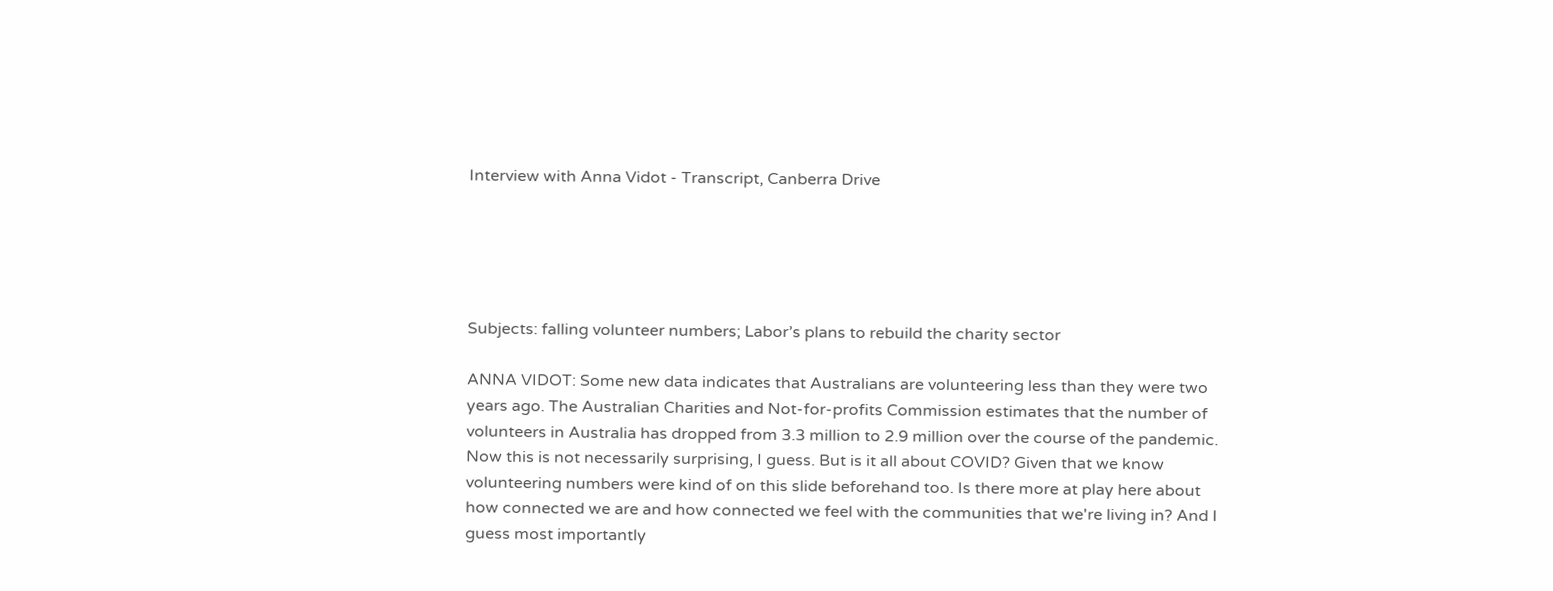Interview with Anna Vidot - Transcript, Canberra Drive





Subjects: falling volunteer numbers; Labor’s plans to rebuild the charity sector

ANNA VIDOT: Some new data indicates that Australians are volunteering less than they were two years ago. The Australian Charities and Not-for-profits Commission estimates that the number of volunteers in Australia has dropped from 3.3 million to 2.9 million over the course of the pandemic. Now this is not necessarily surprising, I guess. But is it all about COVID? Given that we know volunteering numbers were kind of on this slide beforehand too. Is there more at play here about how connected we are and how connected we feel with the communities that we're living in? And I guess most importantly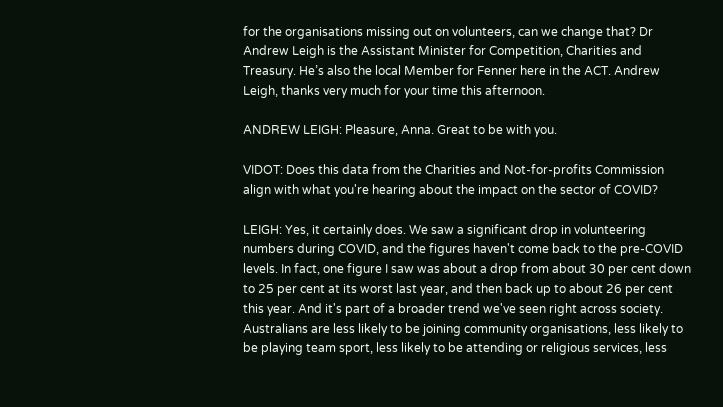for the organisations missing out on volunteers, can we change that? Dr Andrew Leigh is the Assistant Minister for Competition, Charities and Treasury. He’s also the local Member for Fenner here in the ACT. Andrew Leigh, thanks very much for your time this afternoon.

ANDREW LEIGH: Pleasure, Anna. Great to be with you.

VIDOT: Does this data from the Charities and Not-for-profits Commission align with what you're hearing about the impact on the sector of COVID?

LEIGH: Yes, it certainly does. We saw a significant drop in volunteering numbers during COVID, and the figures haven't come back to the pre-COVID levels. In fact, one figure I saw was about a drop from about 30 per cent down to 25 per cent at its worst last year, and then back up to about 26 per cent this year. And it's part of a broader trend we've seen right across society. Australians are less likely to be joining community organisations, less likely to be playing team sport, less likely to be attending or religious services, less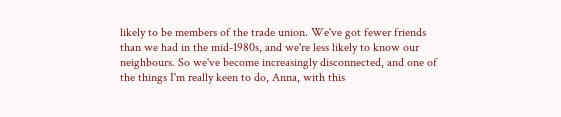likely to be members of the trade union. We've got fewer friends than we had in the mid-1980s, and we're less likely to know our neighbours. So we've become increasingly disconnected, and one of the things I'm really keen to do, Anna, with this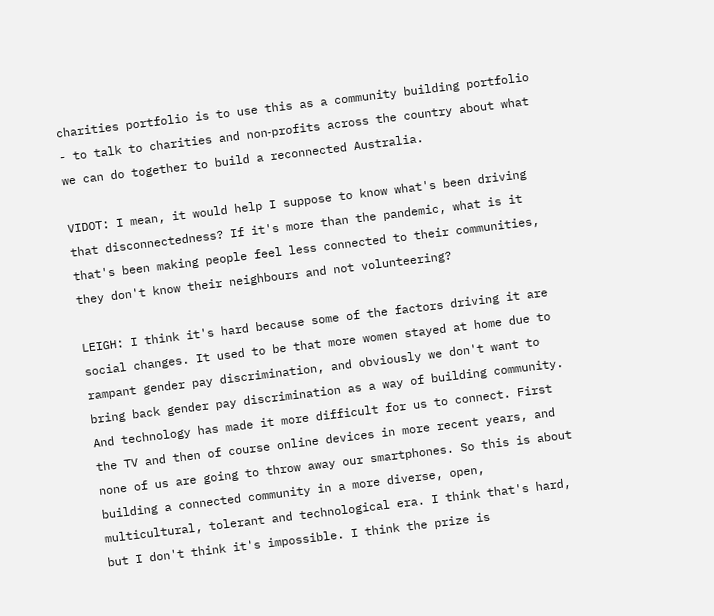charities portfolio is to use this as a community building portfolio - to talk to charities and non‑profits across the country about what we can do together to build a reconnected Australia.

VIDOT: I mean, it would help I suppose to know what's been driving that disconnectedness? If it's more than the pandemic, what is it that's been making people feel less connected to their communities, they don't know their neighbours and not volunteering?

LEIGH: I think it's hard because some of the factors driving it are social changes. It used to be that more women stayed at home due to rampant gender pay discrimination, and obviously we don't want to bring back gender pay discrimination as a way of building community. And technology has made it more difficult for us to connect. First the TV and then of course online devices in more recent years, and none of us are going to throw away our smartphones. So this is about building a connected community in a more diverse, open, multicultural, tolerant and technological era. I think that's hard, but I don't think it's impossible. I think the prize is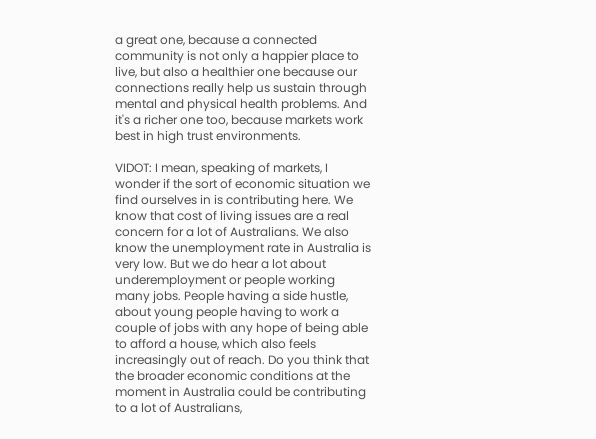a great one, because a connected community is not only a happier place to live, but also a healthier one because our connections really help us sustain through mental and physical health problems. And it's a richer one too, because markets work best in high trust environments.

VIDOT: I mean, speaking of markets, I wonder if the sort of economic situation we find ourselves in is contributing here. We know that cost of living issues are a real concern for a lot of Australians. We also know the unemployment rate in Australia is very low. But we do hear a lot about underemployment or people working many jobs. People having a side hustle, about young people having to work a couple of jobs with any hope of being able to afford a house, which also feels increasingly out of reach. Do you think that the broader economic conditions at the moment in Australia could be contributing to a lot of Australians,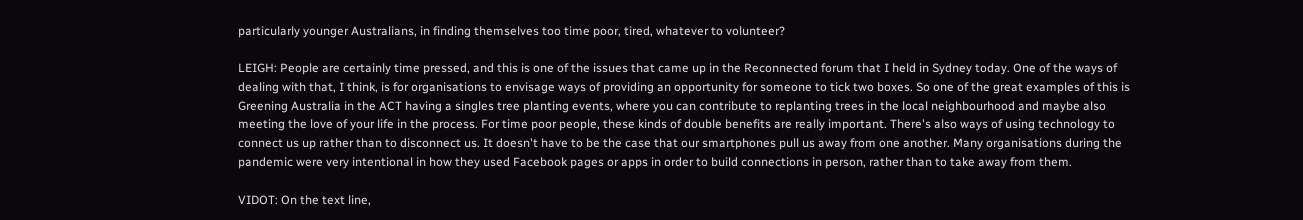particularly younger Australians, in finding themselves too time poor, tired, whatever to volunteer?

LEIGH: People are certainly time pressed, and this is one of the issues that came up in the Reconnected forum that I held in Sydney today. One of the ways of dealing with that, I think, is for organisations to envisage ways of providing an opportunity for someone to tick two boxes. So one of the great examples of this is Greening Australia in the ACT having a singles tree planting events, where you can contribute to replanting trees in the local neighbourhood and maybe also meeting the love of your life in the process. For time poor people, these kinds of double benefits are really important. There's also ways of using technology to connect us up rather than to disconnect us. It doesn't have to be the case that our smartphones pull us away from one another. Many organisations during the pandemic were very intentional in how they used Facebook pages or apps in order to build connections in person, rather than to take away from them.

VIDOT: On the text line,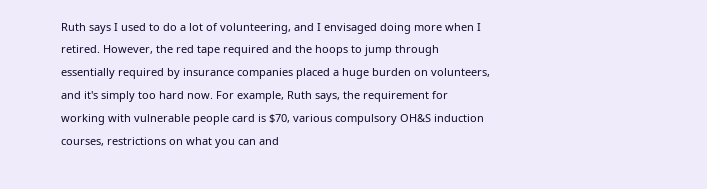Ruth says I used to do a lot of volunteering, and I envisaged doing more when I retired. However, the red tape required and the hoops to jump through essentially required by insurance companies placed a huge burden on volunteers, and it's simply too hard now. For example, Ruth says, the requirement for working with vulnerable people card is $70, various compulsory OH&S induction courses, restrictions on what you can and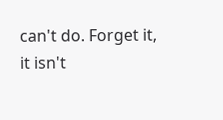can't do. Forget it, it isn't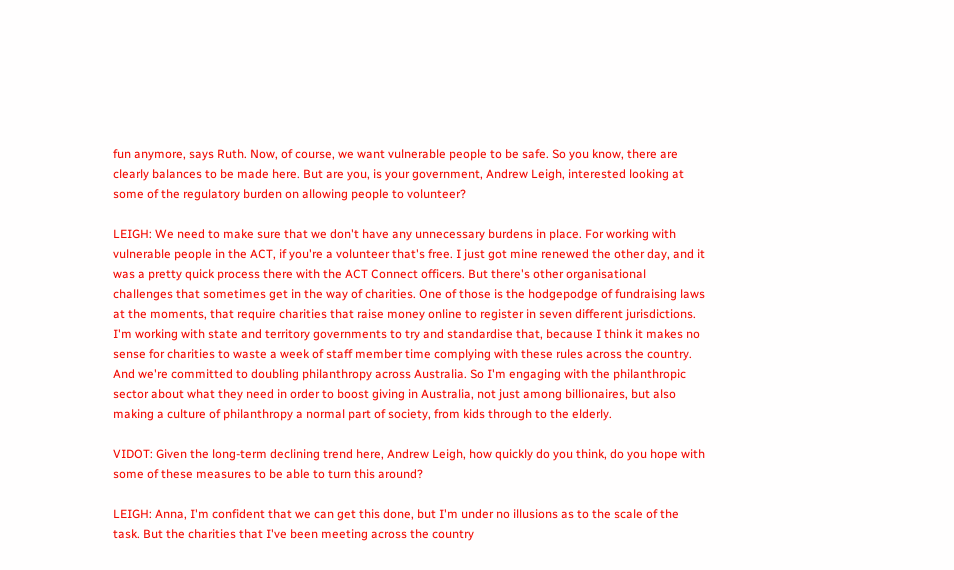fun anymore, says Ruth. Now, of course, we want vulnerable people to be safe. So you know, there are clearly balances to be made here. But are you, is your government, Andrew Leigh, interested looking at some of the regulatory burden on allowing people to volunteer?

LEIGH: We need to make sure that we don't have any unnecessary burdens in place. For working with vulnerable people in the ACT, if you're a volunteer that's free. I just got mine renewed the other day, and it was a pretty quick process there with the ACT Connect officers. But there's other organisational challenges that sometimes get in the way of charities. One of those is the hodgepodge of fundraising laws at the moments, that require charities that raise money online to register in seven different jurisdictions. I'm working with state and territory governments to try and standardise that, because I think it makes no sense for charities to waste a week of staff member time complying with these rules across the country. And we're committed to doubling philanthropy across Australia. So I'm engaging with the philanthropic sector about what they need in order to boost giving in Australia, not just among billionaires, but also making a culture of philanthropy a normal part of society, from kids through to the elderly.

VIDOT: Given the long-term declining trend here, Andrew Leigh, how quickly do you think, do you hope with some of these measures to be able to turn this around?

LEIGH: Anna, I'm confident that we can get this done, but I'm under no illusions as to the scale of the task. But the charities that I've been meeting across the country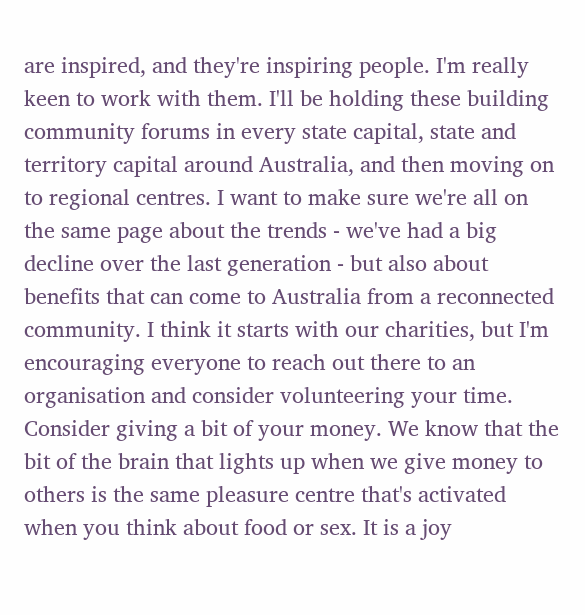are inspired, and they're inspiring people. I'm really keen to work with them. I'll be holding these building community forums in every state capital, state and territory capital around Australia, and then moving on to regional centres. I want to make sure we're all on the same page about the trends - we've had a big decline over the last generation - but also about benefits that can come to Australia from a reconnected community. I think it starts with our charities, but I'm encouraging everyone to reach out there to an organisation and consider volunteering your time. Consider giving a bit of your money. We know that the bit of the brain that lights up when we give money to others is the same pleasure centre that's activated when you think about food or sex. It is a joy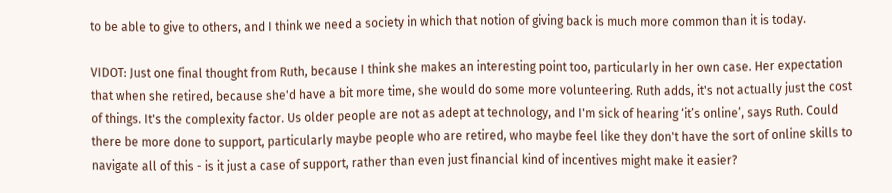to be able to give to others, and I think we need a society in which that notion of giving back is much more common than it is today.

VIDOT: Just one final thought from Ruth, because I think she makes an interesting point too, particularly in her own case. Her expectation that when she retired, because she'd have a bit more time, she would do some more volunteering. Ruth adds, it's not actually just the cost of things. It's the complexity factor. Us older people are not as adept at technology, and I'm sick of hearing ‘it’s online’, says Ruth. Could there be more done to support, particularly maybe people who are retired, who maybe feel like they don't have the sort of online skills to navigate all of this - is it just a case of support, rather than even just financial kind of incentives might make it easier?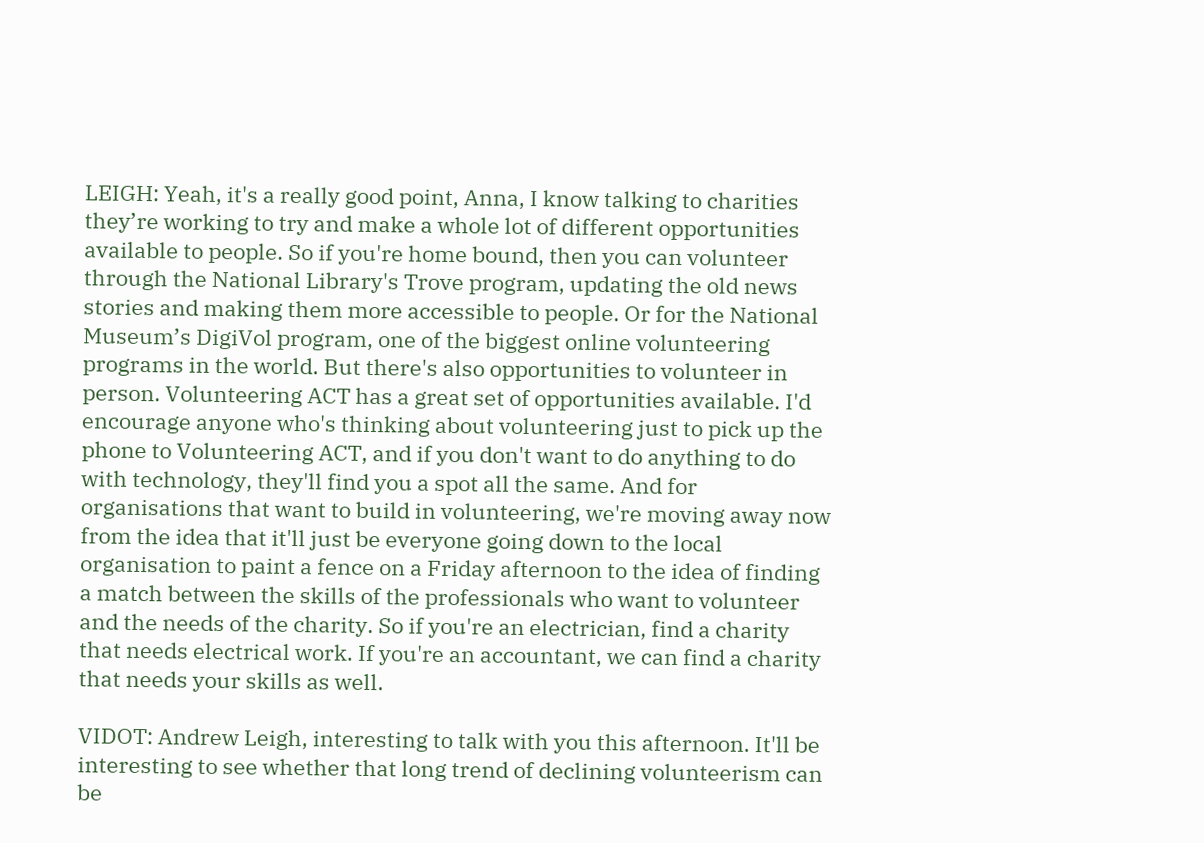LEIGH: Yeah, it's a really good point, Anna, I know talking to charities they’re working to try and make a whole lot of different opportunities available to people. So if you're home bound, then you can volunteer through the National Library's Trove program, updating the old news stories and making them more accessible to people. Or for the National Museum’s DigiVol program, one of the biggest online volunteering programs in the world. But there's also opportunities to volunteer in person. Volunteering ACT has a great set of opportunities available. I'd encourage anyone who's thinking about volunteering just to pick up the phone to Volunteering ACT, and if you don't want to do anything to do with technology, they'll find you a spot all the same. And for organisations that want to build in volunteering, we're moving away now from the idea that it'll just be everyone going down to the local organisation to paint a fence on a Friday afternoon to the idea of finding a match between the skills of the professionals who want to volunteer and the needs of the charity. So if you're an electrician, find a charity that needs electrical work. If you're an accountant, we can find a charity that needs your skills as well.

VIDOT: Andrew Leigh, interesting to talk with you this afternoon. It'll be interesting to see whether that long trend of declining volunteerism can be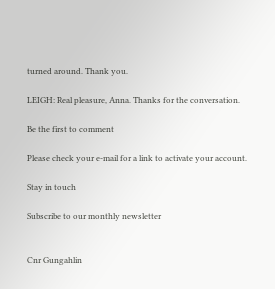turned around. Thank you.

LEIGH: Real pleasure, Anna. Thanks for the conversation.

Be the first to comment

Please check your e-mail for a link to activate your account.

Stay in touch

Subscribe to our monthly newsletter


Cnr Gungahlin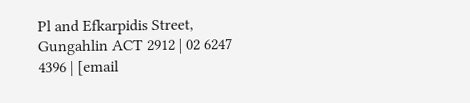Pl and Efkarpidis Street, Gungahlin ACT 2912 | 02 6247 4396 | [email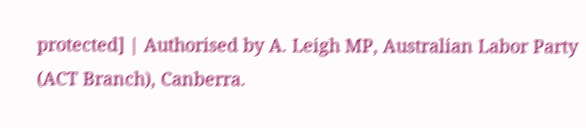protected] | Authorised by A. Leigh MP, Australian Labor Party (ACT Branch), Canberra.